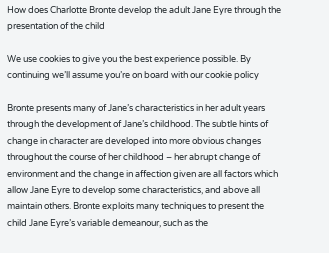How does Charlotte Bronte develop the adult Jane Eyre through the presentation of the child

We use cookies to give you the best experience possible. By continuing we’ll assume you’re on board with our cookie policy

Bronte presents many of Jane’s characteristics in her adult years through the development of Jane’s childhood. The subtle hints of change in character are developed into more obvious changes throughout the course of her childhood – her abrupt change of environment and the change in affection given are all factors which allow Jane Eyre to develop some characteristics, and above all maintain others. Bronte exploits many techniques to present the child Jane Eyre’s variable demeanour, such as the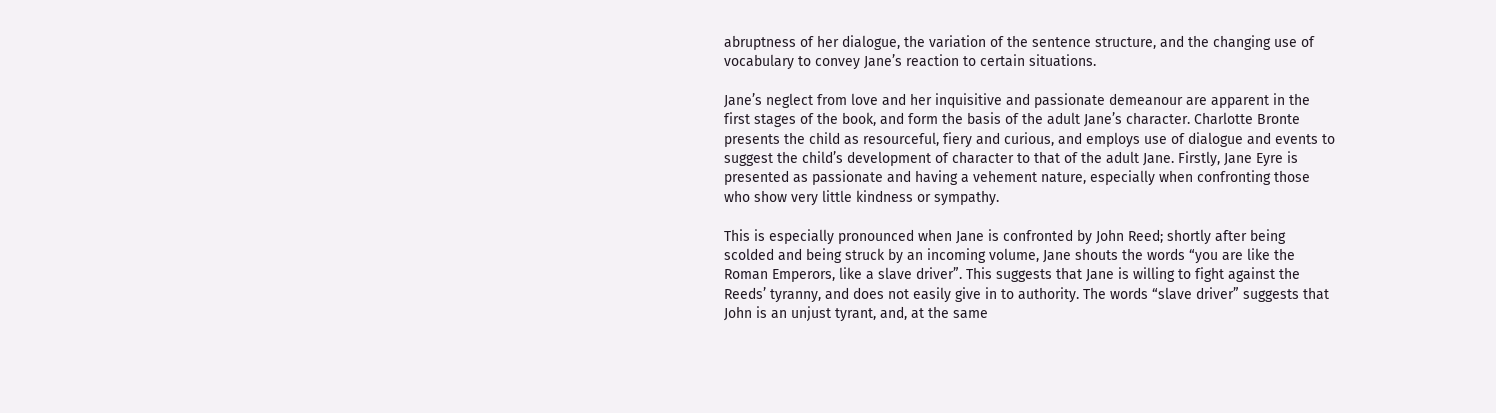abruptness of her dialogue, the variation of the sentence structure, and the changing use of vocabulary to convey Jane’s reaction to certain situations.

Jane’s neglect from love and her inquisitive and passionate demeanour are apparent in the first stages of the book, and form the basis of the adult Jane’s character. Charlotte Bronte presents the child as resourceful, fiery and curious, and employs use of dialogue and events to suggest the child’s development of character to that of the adult Jane. Firstly, Jane Eyre is presented as passionate and having a vehement nature, especially when confronting those who show very little kindness or sympathy.

This is especially pronounced when Jane is confronted by John Reed; shortly after being scolded and being struck by an incoming volume, Jane shouts the words “you are like the Roman Emperors, like a slave driver”. This suggests that Jane is willing to fight against the Reeds’ tyranny, and does not easily give in to authority. The words “slave driver” suggests that John is an unjust tyrant, and, at the same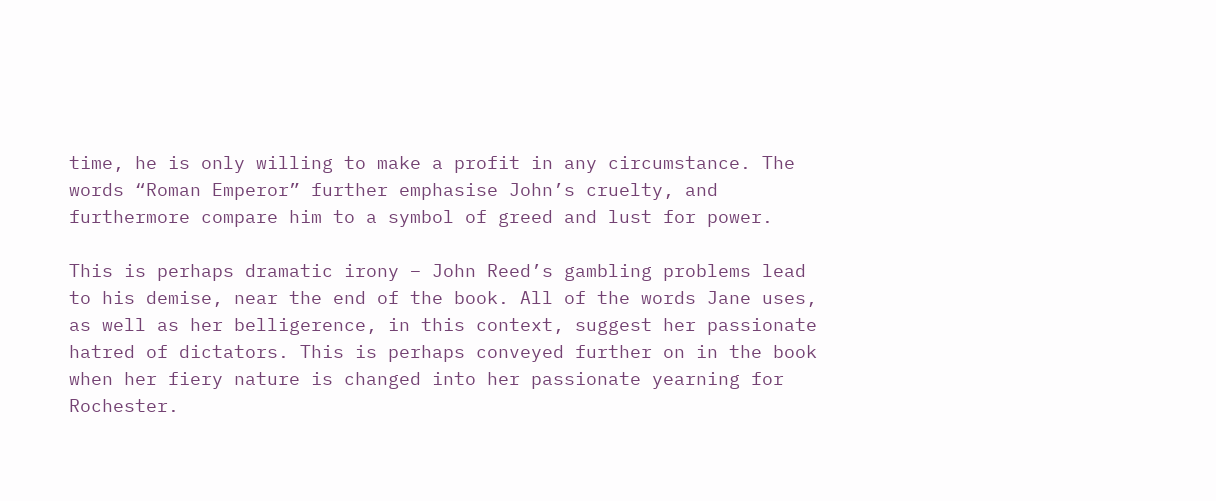time, he is only willing to make a profit in any circumstance. The words “Roman Emperor” further emphasise John’s cruelty, and furthermore compare him to a symbol of greed and lust for power.

This is perhaps dramatic irony – John Reed’s gambling problems lead to his demise, near the end of the book. All of the words Jane uses, as well as her belligerence, in this context, suggest her passionate hatred of dictators. This is perhaps conveyed further on in the book when her fiery nature is changed into her passionate yearning for Rochester.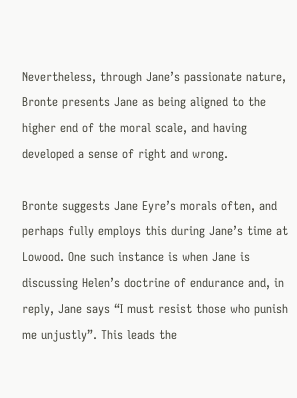Nevertheless, through Jane’s passionate nature, Bronte presents Jane as being aligned to the higher end of the moral scale, and having developed a sense of right and wrong.

Bronte suggests Jane Eyre’s morals often, and perhaps fully employs this during Jane’s time at Lowood. One such instance is when Jane is discussing Helen’s doctrine of endurance and, in reply, Jane says “I must resist those who punish me unjustly”. This leads the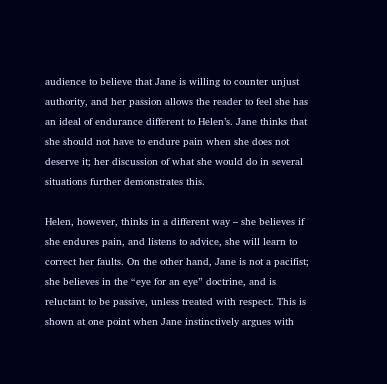audience to believe that Jane is willing to counter unjust authority, and her passion allows the reader to feel she has an ideal of endurance different to Helen’s. Jane thinks that she should not have to endure pain when she does not deserve it; her discussion of what she would do in several situations further demonstrates this.

Helen, however, thinks in a different way – she believes if she endures pain, and listens to advice, she will learn to correct her faults. On the other hand, Jane is not a pacifist; she believes in the “eye for an eye” doctrine, and is reluctant to be passive, unless treated with respect. This is shown at one point when Jane instinctively argues with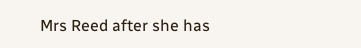Mrs Reed after she has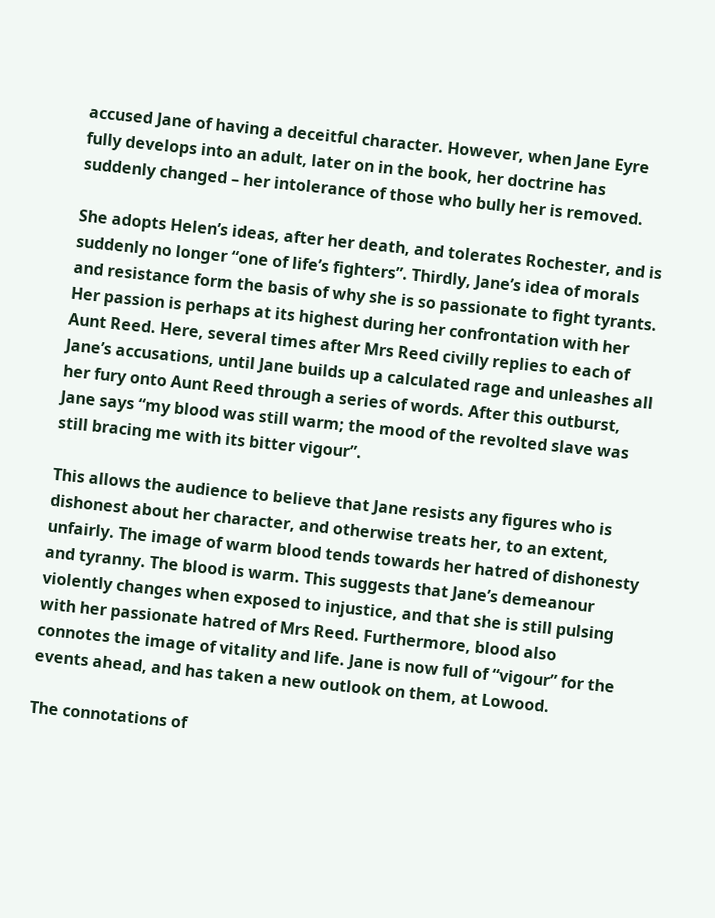accused Jane of having a deceitful character. However, when Jane Eyre fully develops into an adult, later on in the book, her doctrine has suddenly changed – her intolerance of those who bully her is removed.

She adopts Helen’s ideas, after her death, and tolerates Rochester, and is suddenly no longer “one of life’s fighters”. Thirdly, Jane’s idea of morals and resistance form the basis of why she is so passionate to fight tyrants. Her passion is perhaps at its highest during her confrontation with her Aunt Reed. Here, several times after Mrs Reed civilly replies to each of Jane’s accusations, until Jane builds up a calculated rage and unleashes all her fury onto Aunt Reed through a series of words. After this outburst, Jane says “my blood was still warm; the mood of the revolted slave was still bracing me with its bitter vigour”.

This allows the audience to believe that Jane resists any figures who is dishonest about her character, and otherwise treats her, to an extent, unfairly. The image of warm blood tends towards her hatred of dishonesty and tyranny. The blood is warm. This suggests that Jane’s demeanour violently changes when exposed to injustice, and that she is still pulsing with her passionate hatred of Mrs Reed. Furthermore, blood also connotes the image of vitality and life. Jane is now full of “vigour” for the events ahead, and has taken a new outlook on them, at Lowood.

The connotations of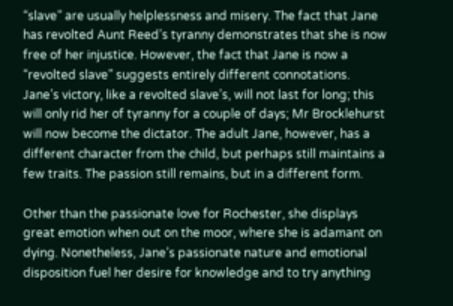“slave” are usually helplessness and misery. The fact that Jane has revolted Aunt Reed’s tyranny demonstrates that she is now free of her injustice. However, the fact that Jane is now a “revolted slave” suggests entirely different connotations. Jane’s victory, like a revolted slave’s, will not last for long; this will only rid her of tyranny for a couple of days; Mr Brocklehurst will now become the dictator. The adult Jane, however, has a different character from the child, but perhaps still maintains a few traits. The passion still remains, but in a different form.

Other than the passionate love for Rochester, she displays great emotion when out on the moor, where she is adamant on dying. Nonetheless, Jane’s passionate nature and emotional disposition fuel her desire for knowledge and to try anything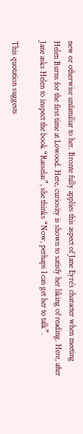new or otherwise unfamiliar to her. Bronte fully applies this aspect of Jane Eyre’s character when meeting Helen Burns for the first time at Lowood. Here, curiosity is shown to satisfy her liking of reading. Here, after Jane asks Helen to inspect the book “Rasselas”, she thinks “Now, perhaps I can get her to talk”.

This quotation suggests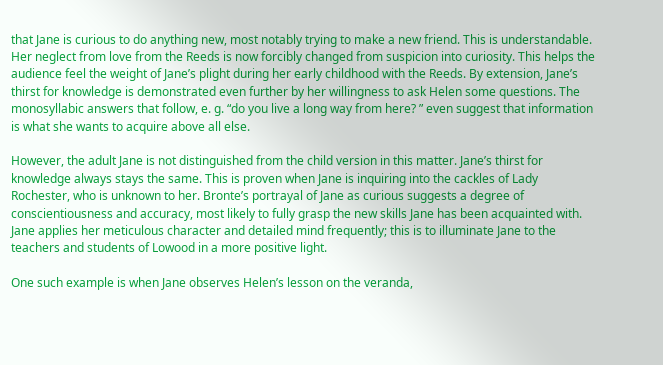that Jane is curious to do anything new, most notably trying to make a new friend. This is understandable. Her neglect from love from the Reeds is now forcibly changed from suspicion into curiosity. This helps the audience feel the weight of Jane’s plight during her early childhood with the Reeds. By extension, Jane’s thirst for knowledge is demonstrated even further by her willingness to ask Helen some questions. The monosyllabic answers that follow, e. g. “do you live a long way from here? ” even suggest that information is what she wants to acquire above all else.

However, the adult Jane is not distinguished from the child version in this matter. Jane’s thirst for knowledge always stays the same. This is proven when Jane is inquiring into the cackles of Lady Rochester, who is unknown to her. Bronte’s portrayal of Jane as curious suggests a degree of conscientiousness and accuracy, most likely to fully grasp the new skills Jane has been acquainted with. Jane applies her meticulous character and detailed mind frequently; this is to illuminate Jane to the teachers and students of Lowood in a more positive light.

One such example is when Jane observes Helen’s lesson on the veranda,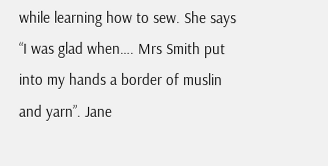while learning how to sew. She says “I was glad when…. Mrs Smith put into my hands a border of muslin and yarn”. Jane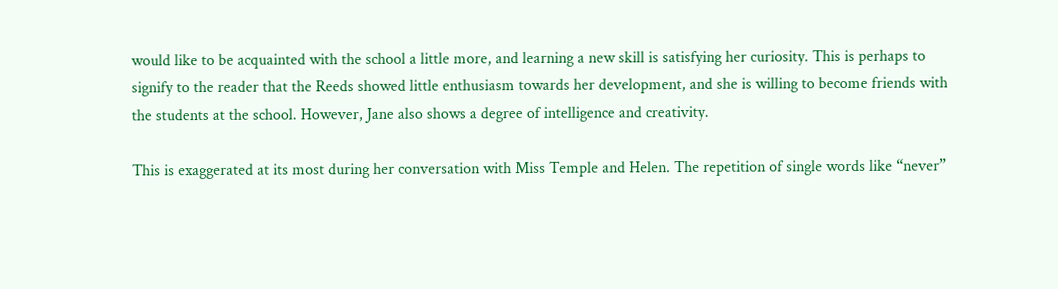would like to be acquainted with the school a little more, and learning a new skill is satisfying her curiosity. This is perhaps to signify to the reader that the Reeds showed little enthusiasm towards her development, and she is willing to become friends with the students at the school. However, Jane also shows a degree of intelligence and creativity.

This is exaggerated at its most during her conversation with Miss Temple and Helen. The repetition of single words like “never”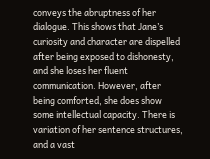conveys the abruptness of her dialogue. This shows that Jane’s curiosity and character are dispelled after being exposed to dishonesty, and she loses her fluent communication. However, after being comforted, she does show some intellectual capacity. There is variation of her sentence structures, and a vast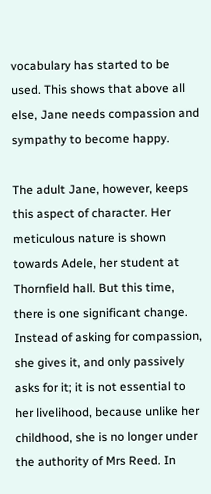vocabulary has started to be used. This shows that above all else, Jane needs compassion and sympathy to become happy.

The adult Jane, however, keeps this aspect of character. Her meticulous nature is shown towards Adele, her student at Thornfield hall. But this time, there is one significant change. Instead of asking for compassion, she gives it, and only passively asks for it; it is not essential to her livelihood, because unlike her childhood, she is no longer under the authority of Mrs Reed. In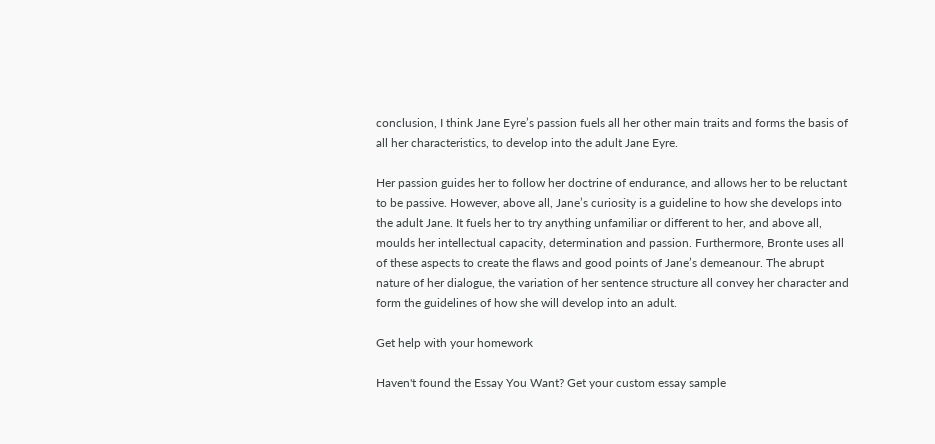conclusion, I think Jane Eyre’s passion fuels all her other main traits and forms the basis of all her characteristics, to develop into the adult Jane Eyre.

Her passion guides her to follow her doctrine of endurance, and allows her to be reluctant to be passive. However, above all, Jane’s curiosity is a guideline to how she develops into the adult Jane. It fuels her to try anything unfamiliar or different to her, and above all, moulds her intellectual capacity, determination and passion. Furthermore, Bronte uses all of these aspects to create the flaws and good points of Jane’s demeanour. The abrupt nature of her dialogue, the variation of her sentence structure all convey her character and form the guidelines of how she will develop into an adult.

Get help with your homework

Haven't found the Essay You Want? Get your custom essay sample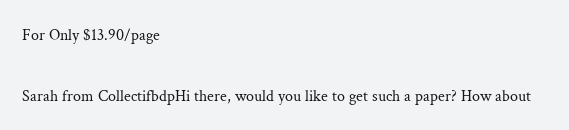For Only $13.90/page

Sarah from CollectifbdpHi there, would you like to get such a paper? How about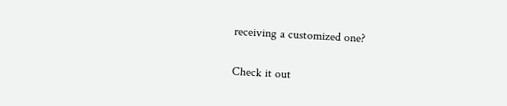receiving a customized one?

Check it out